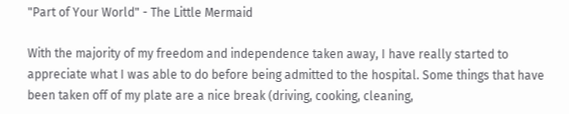"Part of Your World" - The Little Mermaid

With the majority of my freedom and independence taken away, I have really started to appreciate what I was able to do before being admitted to the hospital. Some things that have been taken off of my plate are a nice break (driving, cooking, cleaning,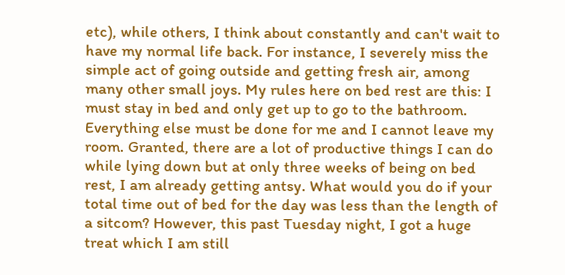etc), while others, I think about constantly and can't wait to have my normal life back. For instance, I severely miss the simple act of going outside and getting fresh air, among many other small joys. My rules here on bed rest are this: I must stay in bed and only get up to go to the bathroom. Everything else must be done for me and I cannot leave my room. Granted, there are a lot of productive things I can do while lying down but at only three weeks of being on bed rest, I am already getting antsy. What would you do if your total time out of bed for the day was less than the length of a sitcom? However, this past Tuesday night, I got a huge treat which I am still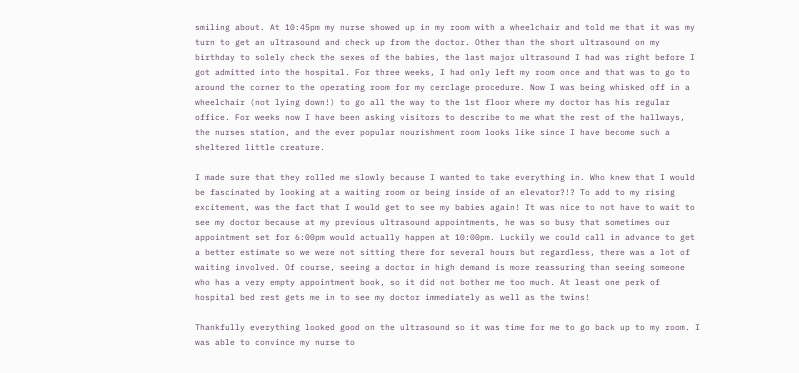smiling about. At 10:45pm my nurse showed up in my room with a wheelchair and told me that it was my turn to get an ultrasound and check up from the doctor. Other than the short ultrasound on my birthday to solely check the sexes of the babies, the last major ultrasound I had was right before I got admitted into the hospital. For three weeks, I had only left my room once and that was to go to around the corner to the operating room for my cerclage procedure. Now I was being whisked off in a wheelchair (not lying down!) to go all the way to the 1st floor where my doctor has his regular office. For weeks now I have been asking visitors to describe to me what the rest of the hallways, the nurses station, and the ever popular nourishment room looks like since I have become such a sheltered little creature.

I made sure that they rolled me slowly because I wanted to take everything in. Who knew that I would be fascinated by looking at a waiting room or being inside of an elevator?!? To add to my rising excitement, was the fact that I would get to see my babies again! It was nice to not have to wait to see my doctor because at my previous ultrasound appointments, he was so busy that sometimes our appointment set for 6:00pm would actually happen at 10:00pm. Luckily we could call in advance to get a better estimate so we were not sitting there for several hours but regardless, there was a lot of waiting involved. Of course, seeing a doctor in high demand is more reassuring than seeing someone who has a very empty appointment book, so it did not bother me too much. At least one perk of hospital bed rest gets me in to see my doctor immediately as well as the twins!

Thankfully everything looked good on the ultrasound so it was time for me to go back up to my room. I was able to convince my nurse to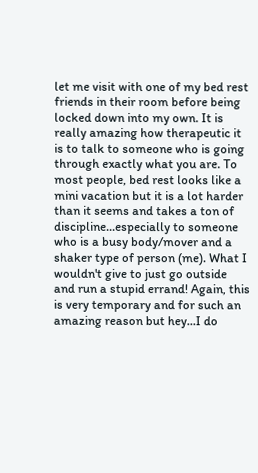let me visit with one of my bed rest friends in their room before being locked down into my own. It is really amazing how therapeutic it is to talk to someone who is going through exactly what you are. To most people, bed rest looks like a mini vacation but it is a lot harder than it seems and takes a ton of discipline...especially to someone who is a busy body/mover and a shaker type of person (me). What I wouldn't give to just go outside and run a stupid errand! Again, this is very temporary and for such an amazing reason but hey...I do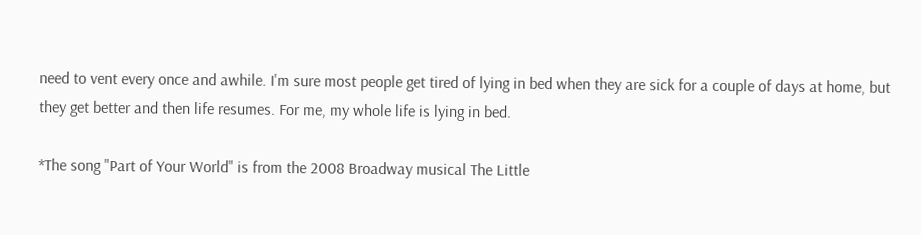need to vent every once and awhile. I'm sure most people get tired of lying in bed when they are sick for a couple of days at home, but they get better and then life resumes. For me, my whole life is lying in bed.

*The song "Part of Your World" is from the 2008 Broadway musical The Little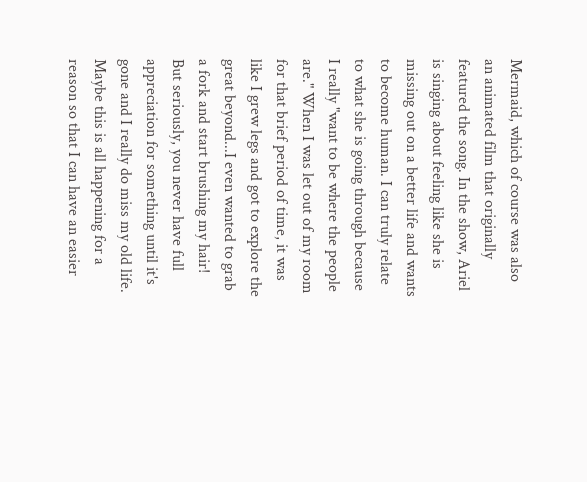Mermaid, which of course was also an animated film that originally featured the song. In the show, Ariel is singing about feeling like she is missing out on a better life and wants to become human. I can truly relate to what she is going through because I really "want to be where the people are." When I was let out of my room for that brief period of time, it was like I grew legs and got to explore the great beyond...I even wanted to grab a fork and start brushing my hair! But seriously, you never have full appreciation for something until it's gone and I really do miss my old life. Maybe this is all happening for a reason so that I can have an easier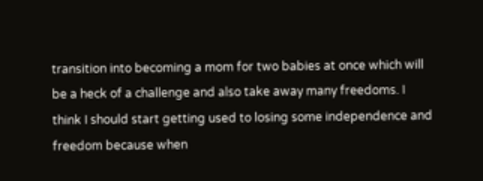transition into becoming a mom for two babies at once which will be a heck of a challenge and also take away many freedoms. I think I should start getting used to losing some independence and freedom because when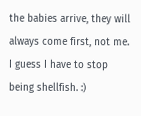the babies arrive, they will always come first, not me. I guess I have to stop being shellfish. :)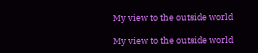My view to the outside world

My view to the outside world